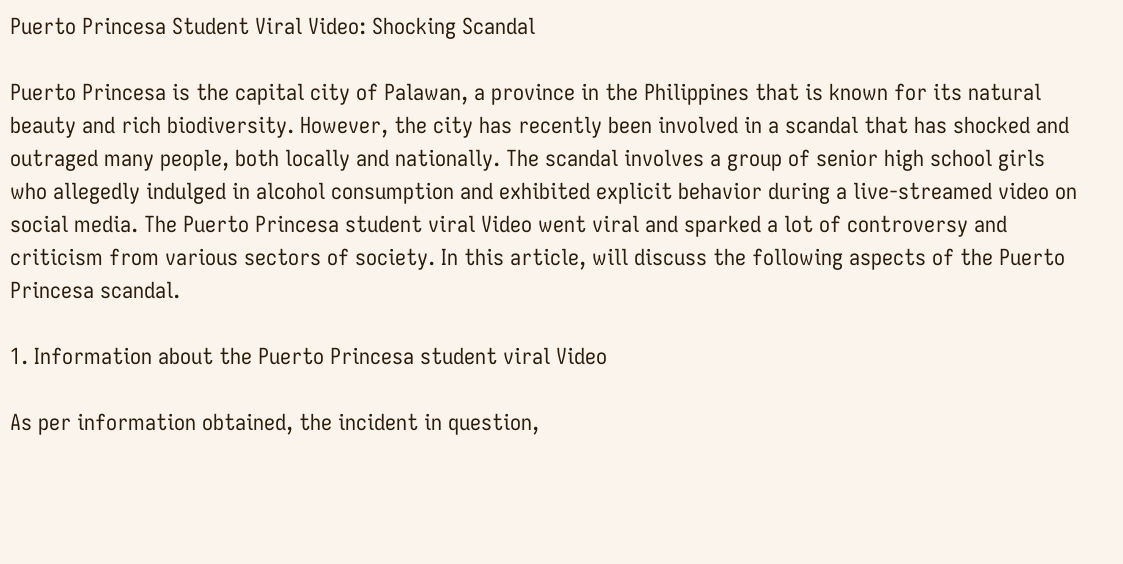Puerto Princesa Student Viral Video: Shocking Scandal

Puerto Princesa is the capital city of Palawan, a province in the Philippines that is known for its natural beauty and rich biodiversity. However, the city has recently been involved in a scandal that has shocked and outraged many people, both locally and nationally. The scandal involves a group of senior high school girls who allegedly indulged in alcohol consumption and exhibited explicit behavior during a live-streamed video on social media. The Puerto Princesa student viral Video went viral and sparked a lot of controversy and criticism from various sectors of society. In this article, will discuss the following aspects of the Puerto Princesa scandal.

1. Information about the Puerto Princesa student viral Video

As per information obtained, the incident in question,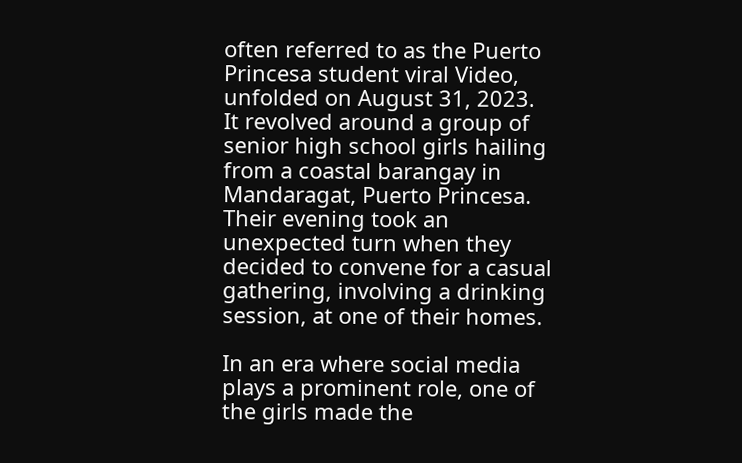often referred to as the Puerto Princesa student viral Video, unfolded on August 31, 2023. It revolved around a group of senior high school girls hailing from a coastal barangay in Mandaragat, Puerto Princesa. Their evening took an unexpected turn when they decided to convene for a casual gathering, involving a drinking session, at one of their homes.

In an era where social media plays a prominent role, one of the girls made the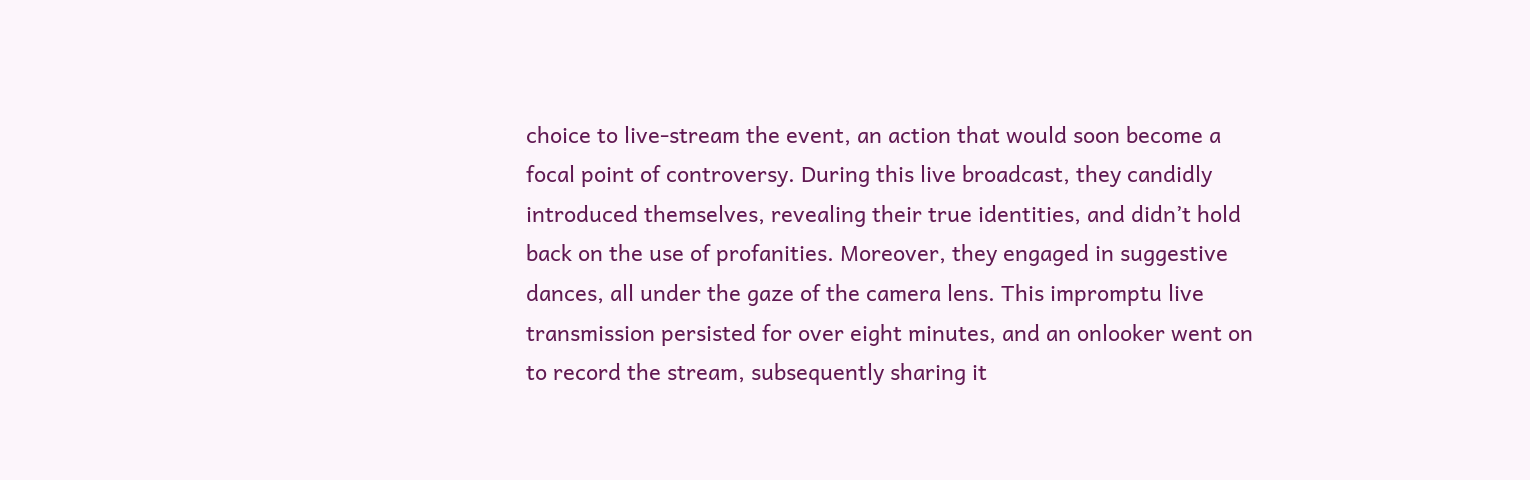choice to live-stream the event, an action that would soon become a focal point of controversy. During this live broadcast, they candidly introduced themselves, revealing their true identities, and didn’t hold back on the use of profanities. Moreover, they engaged in suggestive dances, all under the gaze of the camera lens. This impromptu live transmission persisted for over eight minutes, and an onlooker went on to record the stream, subsequently sharing it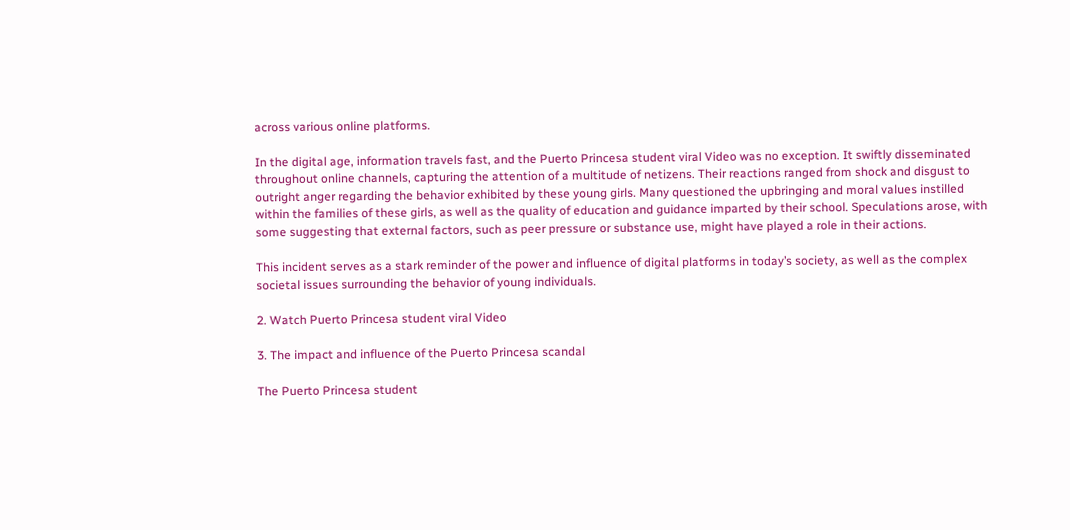across various online platforms.

In the digital age, information travels fast, and the Puerto Princesa student viral Video was no exception. It swiftly disseminated throughout online channels, capturing the attention of a multitude of netizens. Their reactions ranged from shock and disgust to outright anger regarding the behavior exhibited by these young girls. Many questioned the upbringing and moral values instilled within the families of these girls, as well as the quality of education and guidance imparted by their school. Speculations arose, with some suggesting that external factors, such as peer pressure or substance use, might have played a role in their actions.

This incident serves as a stark reminder of the power and influence of digital platforms in today’s society, as well as the complex societal issues surrounding the behavior of young individuals.

2. Watch Puerto Princesa student viral Video

3. The impact and influence of the Puerto Princesa scandal

The Puerto Princesa student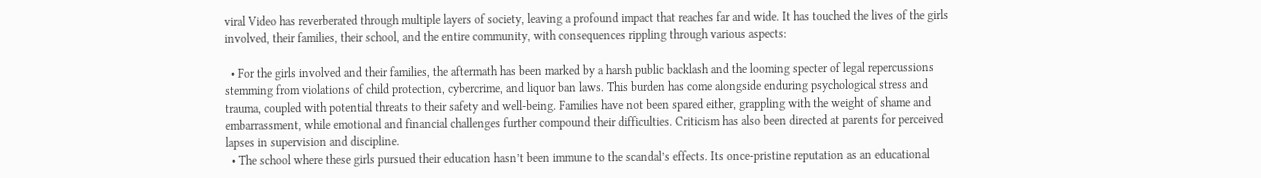viral Video has reverberated through multiple layers of society, leaving a profound impact that reaches far and wide. It has touched the lives of the girls involved, their families, their school, and the entire community, with consequences rippling through various aspects:

  • For the girls involved and their families, the aftermath has been marked by a harsh public backlash and the looming specter of legal repercussions stemming from violations of child protection, cybercrime, and liquor ban laws. This burden has come alongside enduring psychological stress and trauma, coupled with potential threats to their safety and well-being. Families have not been spared either, grappling with the weight of shame and embarrassment, while emotional and financial challenges further compound their difficulties. Criticism has also been directed at parents for perceived lapses in supervision and discipline.
  • The school where these girls pursued their education hasn’t been immune to the scandal’s effects. Its once-pristine reputation as an educational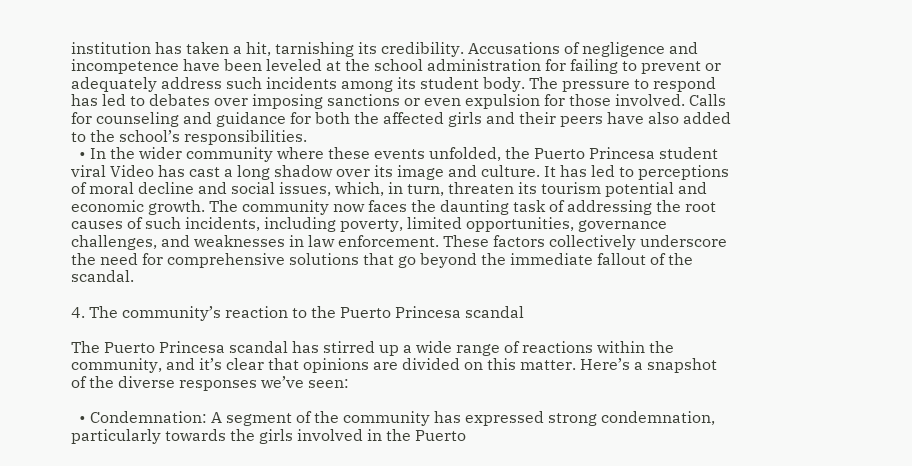institution has taken a hit, tarnishing its credibility. Accusations of negligence and incompetence have been leveled at the school administration for failing to prevent or adequately address such incidents among its student body. The pressure to respond has led to debates over imposing sanctions or even expulsion for those involved. Calls for counseling and guidance for both the affected girls and their peers have also added to the school’s responsibilities.
  • In the wider community where these events unfolded, the Puerto Princesa student viral Video has cast a long shadow over its image and culture. It has led to perceptions of moral decline and social issues, which, in turn, threaten its tourism potential and economic growth. The community now faces the daunting task of addressing the root causes of such incidents, including poverty, limited opportunities, governance challenges, and weaknesses in law enforcement. These factors collectively underscore the need for comprehensive solutions that go beyond the immediate fallout of the scandal.

4. The community’s reaction to the Puerto Princesa scandal

The Puerto Princesa scandal has stirred up a wide range of reactions within the community, and it’s clear that opinions are divided on this matter. Here’s a snapshot of the diverse responses we’ve seen:

  • Condemnation: A segment of the community has expressed strong condemnation, particularly towards the girls involved in the Puerto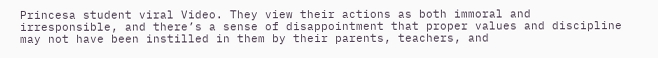Princesa student viral Video. They view their actions as both immoral and irresponsible, and there’s a sense of disappointment that proper values and discipline may not have been instilled in them by their parents, teachers, and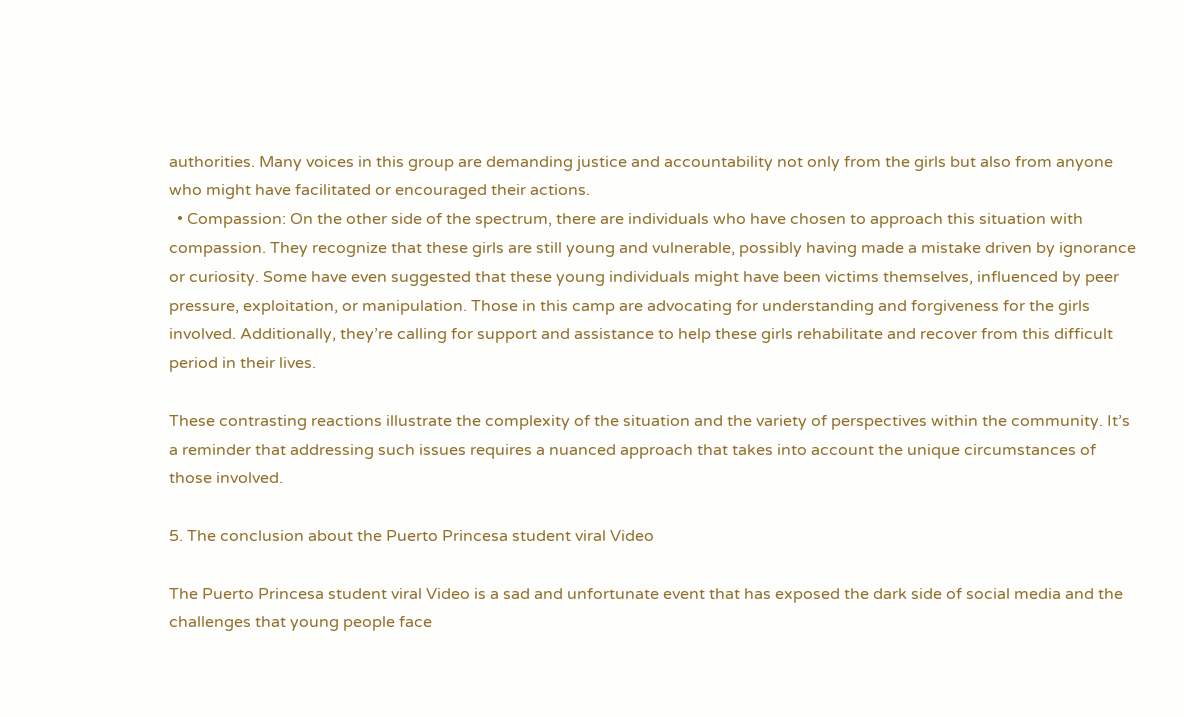authorities. Many voices in this group are demanding justice and accountability not only from the girls but also from anyone who might have facilitated or encouraged their actions.
  • Compassion: On the other side of the spectrum, there are individuals who have chosen to approach this situation with compassion. They recognize that these girls are still young and vulnerable, possibly having made a mistake driven by ignorance or curiosity. Some have even suggested that these young individuals might have been victims themselves, influenced by peer pressure, exploitation, or manipulation. Those in this camp are advocating for understanding and forgiveness for the girls involved. Additionally, they’re calling for support and assistance to help these girls rehabilitate and recover from this difficult period in their lives.

These contrasting reactions illustrate the complexity of the situation and the variety of perspectives within the community. It’s a reminder that addressing such issues requires a nuanced approach that takes into account the unique circumstances of those involved.

5. The conclusion about the Puerto Princesa student viral Video

The Puerto Princesa student viral Video is a sad and unfortunate event that has exposed the dark side of social media and the challenges that young people face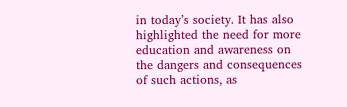in today’s society. It has also highlighted the need for more education and awareness on the dangers and consequences of such actions, as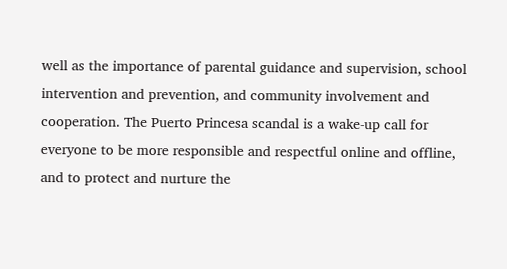well as the importance of parental guidance and supervision, school intervention and prevention, and community involvement and cooperation. The Puerto Princesa scandal is a wake-up call for everyone to be more responsible and respectful online and offline, and to protect and nurture the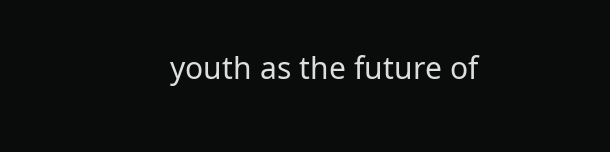youth as the future of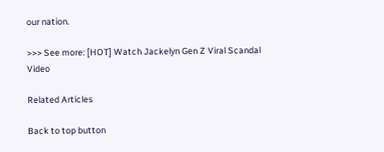our nation.

>>> See more: [HOT] Watch Jackelyn Gen Z Viral Scandal Video

Related Articles

Back to top button